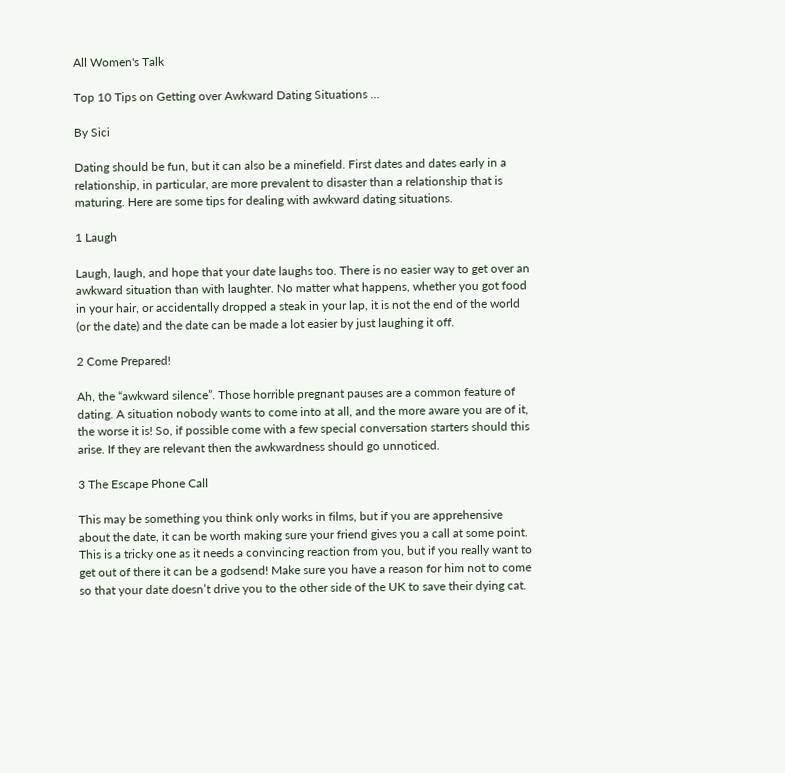All Women's Talk

Top 10 Tips on Getting over Awkward Dating Situations ...

By Sici

Dating should be fun, but it can also be a minefield. First dates and dates early in a relationship, in particular, are more prevalent to disaster than a relationship that is maturing. Here are some tips for dealing with awkward dating situations.

1 Laugh

Laugh, laugh, and hope that your date laughs too. There is no easier way to get over an awkward situation than with laughter. No matter what happens, whether you got food in your hair, or accidentally dropped a steak in your lap, it is not the end of the world (or the date) and the date can be made a lot easier by just laughing it off.

2 Come Prepared!

Ah, the “awkward silence”. Those horrible pregnant pauses are a common feature of dating. A situation nobody wants to come into at all, and the more aware you are of it, the worse it is! So, if possible come with a few special conversation starters should this arise. If they are relevant then the awkwardness should go unnoticed.

3 The Escape Phone Call

This may be something you think only works in films, but if you are apprehensive about the date, it can be worth making sure your friend gives you a call at some point. This is a tricky one as it needs a convincing reaction from you, but if you really want to get out of there it can be a godsend! Make sure you have a reason for him not to come so that your date doesn’t drive you to the other side of the UK to save their dying cat.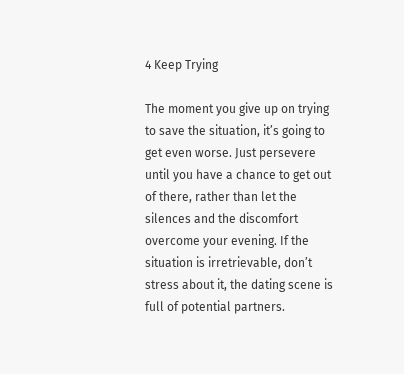4 Keep Trying

The moment you give up on trying to save the situation, it’s going to get even worse. Just persevere until you have a chance to get out of there, rather than let the silences and the discomfort overcome your evening. If the situation is irretrievable, don’t stress about it, the dating scene is full of potential partners.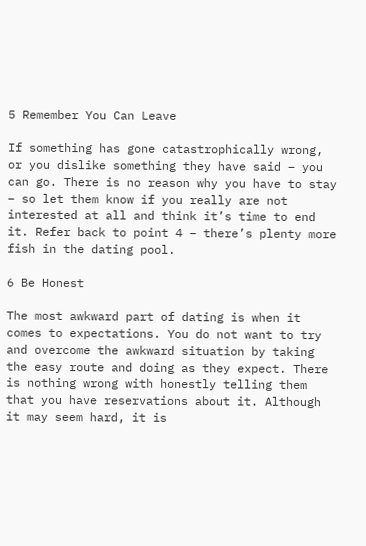5 Remember You Can Leave

If something has gone catastrophically wrong, or you dislike something they have said – you can go. There is no reason why you have to stay – so let them know if you really are not interested at all and think it’s time to end it. Refer back to point 4 – there’s plenty more fish in the dating pool.

6 Be Honest

The most awkward part of dating is when it comes to expectations. You do not want to try and overcome the awkward situation by taking the easy route and doing as they expect. There is nothing wrong with honestly telling them that you have reservations about it. Although it may seem hard, it is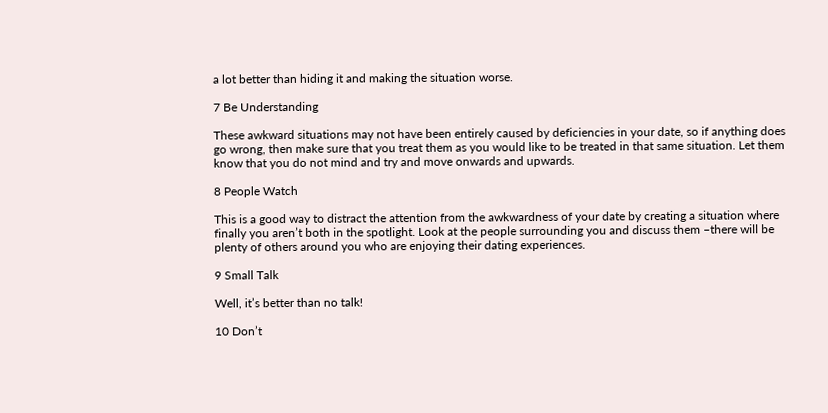a lot better than hiding it and making the situation worse.

7 Be Understanding

These awkward situations may not have been entirely caused by deficiencies in your date, so if anything does go wrong, then make sure that you treat them as you would like to be treated in that same situation. Let them know that you do not mind and try and move onwards and upwards.

8 People Watch

This is a good way to distract the attention from the awkwardness of your date by creating a situation where finally you aren’t both in the spotlight. Look at the people surrounding you and discuss them –there will be plenty of others around you who are enjoying their dating experiences.

9 Small Talk

Well, it’s better than no talk!

10 Don’t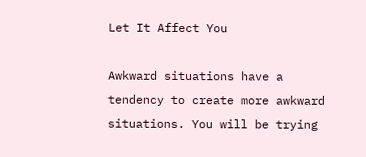Let It Affect You

Awkward situations have a tendency to create more awkward situations. You will be trying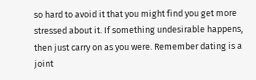so hard to avoid it that you might find you get more stressed about it. If something undesirable happens, then just carry on as you were. Remember dating is a joint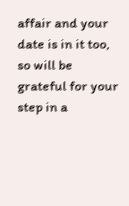affair and your date is in it too, so will be grateful for your step in a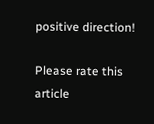positive direction!

Please rate this article